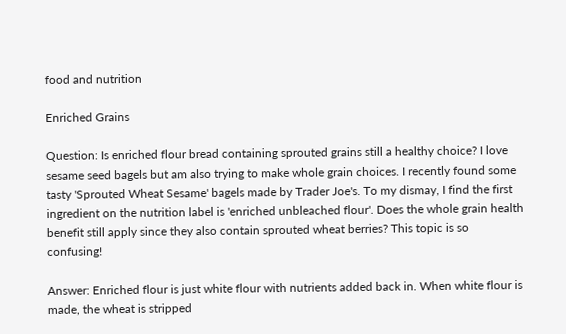food and nutrition

Enriched Grains

Question: Is enriched flour bread containing sprouted grains still a healthy choice? I love sesame seed bagels but am also trying to make whole grain choices. I recently found some tasty 'Sprouted Wheat Sesame' bagels made by Trader Joe's. To my dismay, I find the first ingredient on the nutrition label is 'enriched unbleached flour'. Does the whole grain health benefit still apply since they also contain sprouted wheat berries? This topic is so confusing!

Answer: Enriched flour is just white flour with nutrients added back in. When white flour is made, the wheat is stripped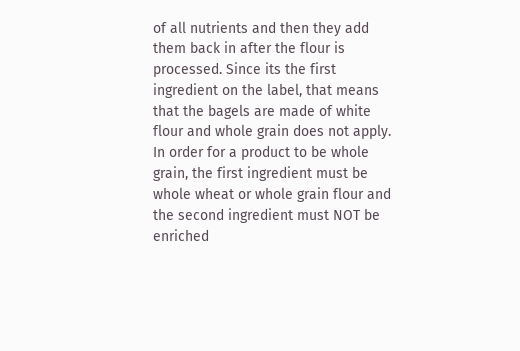of all nutrients and then they add them back in after the flour is processed. Since its the first ingredient on the label, that means that the bagels are made of white flour and whole grain does not apply. In order for a product to be whole grain, the first ingredient must be whole wheat or whole grain flour and the second ingredient must NOT be enriched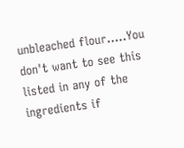unbleached flour.....You don't want to see this listed in any of the ingredients if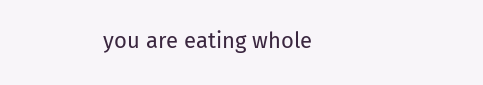you are eating whole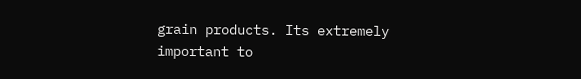grain products. Its extremely important to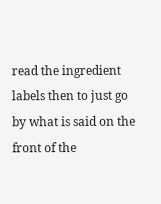read the ingredient labels then to just go by what is said on the front of the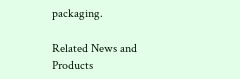packaging.

Related News and Products